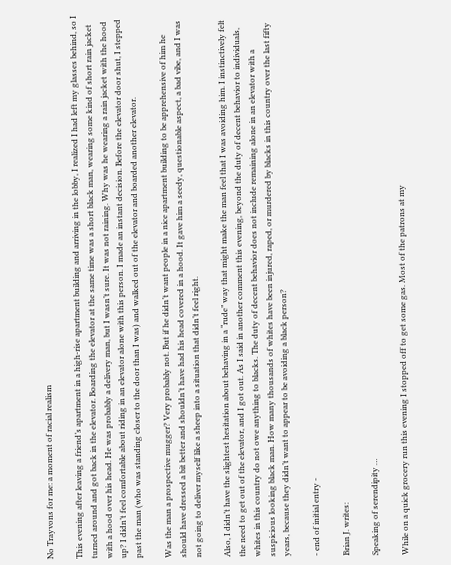No Trayvons for me: a moment of racial realism

This evening after leaving a friend’s apartment in a high-rise apartment building and arriving in the lobby, I realized I had left my glasses behind, so I turned around and got back in the elevator. Boarding the elevator at the same time was a short black man, wearing some kind of short rain jacket with a hood over his head. He was probably a delivery man, but I wasn’t sure. It was not raining. Why was he wearing a rain jacket with the hood up? I didn’t feel comfortable about riding in an elevator alone with this person. I made an instant decision. Before the elevator door shut, I stepped past the man (who was standing closer to the door than I was) and walked out of the elevator and boarded another elevator.

Was the man a prospective mugger? Very probably not. But if he didn’t want people in a nice apartment building to be apprehensive of him he should have dressed a bit better and shouldn’t have had his head covered in a hood. It gave him a seedy, questionable aspect, a bad vibe, and I was not going to deliver myself like a sheep into a situation that didn’t feel right.

Also, I didn’t have the slightest hesitation about behaving in a “rude” way that might make the man feel that I was avoiding him. I instinctively felt the need to get out of the elevator, and I got out. As I said in another comment this evening, beyond the duty of decent behavior to individuals, whites in this country do not owe anything to blacks. The duty of decent behavior does not include remaining alone in an elevator with a suspicious looking black man. How many thousands of whites have been injured, raped, or murdered by blacks in this country over the last fifty years, because they didn’t want to appear to be avoiding a black person?

- end of initial entry -

Brian J. writes:

Speaking of serendipity …

While on a quick grocery run this evening I stopped off to get some gas. Most of the patrons at my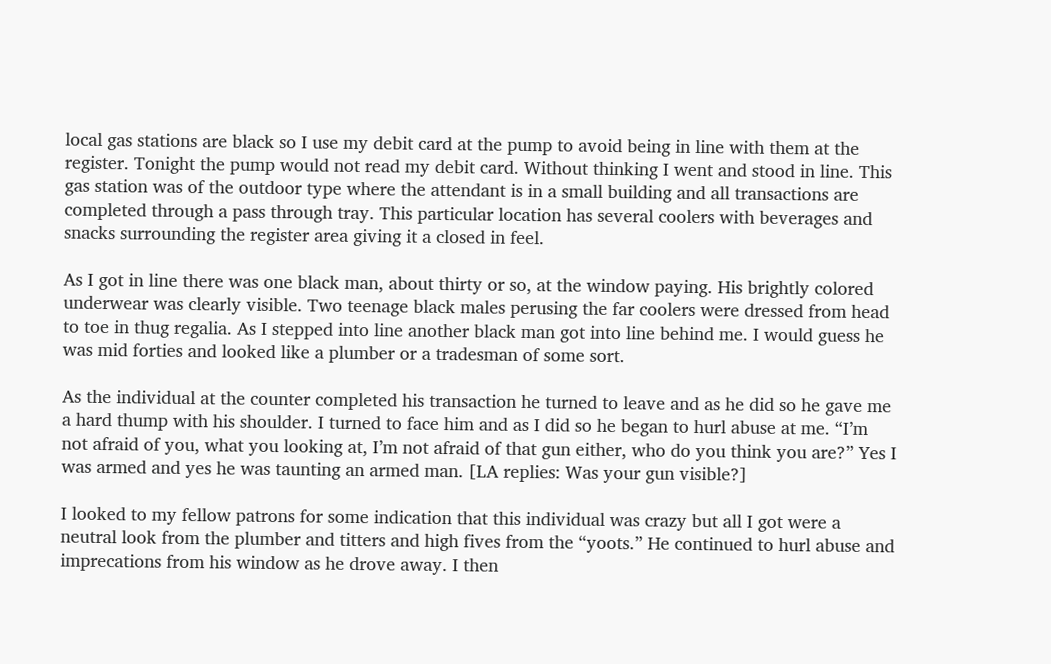local gas stations are black so I use my debit card at the pump to avoid being in line with them at the register. Tonight the pump would not read my debit card. Without thinking I went and stood in line. This gas station was of the outdoor type where the attendant is in a small building and all transactions are completed through a pass through tray. This particular location has several coolers with beverages and snacks surrounding the register area giving it a closed in feel.

As I got in line there was one black man, about thirty or so, at the window paying. His brightly colored underwear was clearly visible. Two teenage black males perusing the far coolers were dressed from head to toe in thug regalia. As I stepped into line another black man got into line behind me. I would guess he was mid forties and looked like a plumber or a tradesman of some sort.

As the individual at the counter completed his transaction he turned to leave and as he did so he gave me a hard thump with his shoulder. I turned to face him and as I did so he began to hurl abuse at me. “I’m not afraid of you, what you looking at, I’m not afraid of that gun either, who do you think you are?” Yes I was armed and yes he was taunting an armed man. [LA replies: Was your gun visible?]

I looked to my fellow patrons for some indication that this individual was crazy but all I got were a neutral look from the plumber and titters and high fives from the “yoots.” He continued to hurl abuse and imprecations from his window as he drove away. I then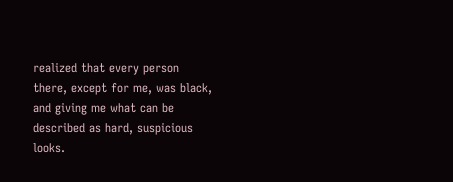realized that every person there, except for me, was black, and giving me what can be described as hard, suspicious looks.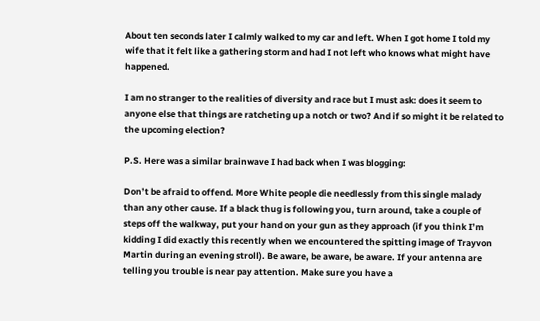About ten seconds later I calmly walked to my car and left. When I got home I told my wife that it felt like a gathering storm and had I not left who knows what might have happened.

I am no stranger to the realities of diversity and race but I must ask: does it seem to anyone else that things are ratcheting up a notch or two? And if so might it be related to the upcoming election?

P.S. Here was a similar brainwave I had back when I was blogging:

Don’t be afraid to offend. More White people die needlessly from this single malady than any other cause. If a black thug is following you, turn around, take a couple of steps off the walkway, put your hand on your gun as they approach (if you think I’m kidding I did exactly this recently when we encountered the spitting image of Trayvon Martin during an evening stroll). Be aware, be aware, be aware. If your antenna are telling you trouble is near pay attention. Make sure you have a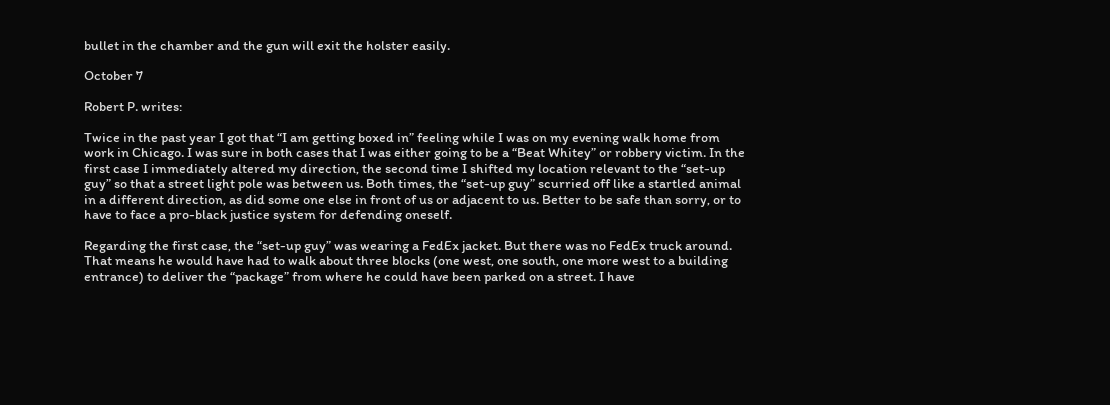bullet in the chamber and the gun will exit the holster easily.

October 7

Robert P. writes:

Twice in the past year I got that “I am getting boxed in” feeling while I was on my evening walk home from work in Chicago. I was sure in both cases that I was either going to be a “Beat Whitey” or robbery victim. In the first case I immediately altered my direction, the second time I shifted my location relevant to the “set-up guy” so that a street light pole was between us. Both times, the “set-up guy” scurried off like a startled animal in a different direction, as did some one else in front of us or adjacent to us. Better to be safe than sorry, or to have to face a pro-black justice system for defending oneself.

Regarding the first case, the “set-up guy” was wearing a FedEx jacket. But there was no FedEx truck around. That means he would have had to walk about three blocks (one west, one south, one more west to a building entrance) to deliver the “package” from where he could have been parked on a street. I have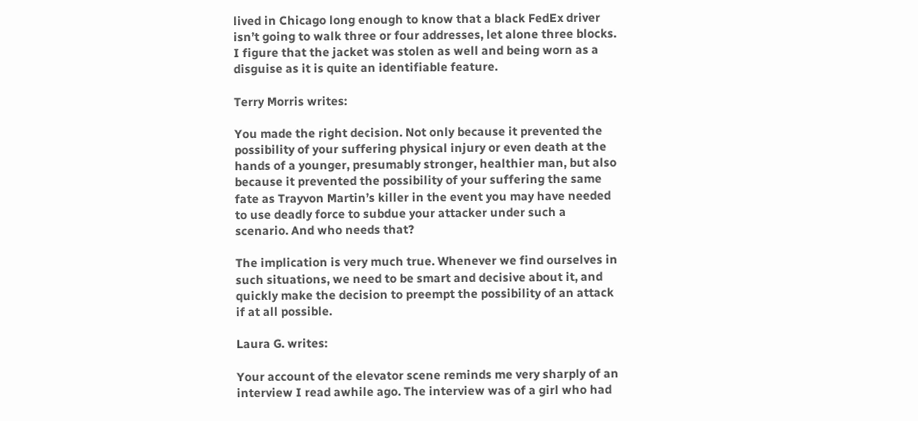lived in Chicago long enough to know that a black FedEx driver isn’t going to walk three or four addresses, let alone three blocks. I figure that the jacket was stolen as well and being worn as a disguise as it is quite an identifiable feature.

Terry Morris writes:

You made the right decision. Not only because it prevented the possibility of your suffering physical injury or even death at the hands of a younger, presumably stronger, healthier man, but also because it prevented the possibility of your suffering the same fate as Trayvon Martin’s killer in the event you may have needed to use deadly force to subdue your attacker under such a scenario. And who needs that?

The implication is very much true. Whenever we find ourselves in such situations, we need to be smart and decisive about it, and quickly make the decision to preempt the possibility of an attack if at all possible.

Laura G. writes:

Your account of the elevator scene reminds me very sharply of an interview I read awhile ago. The interview was of a girl who had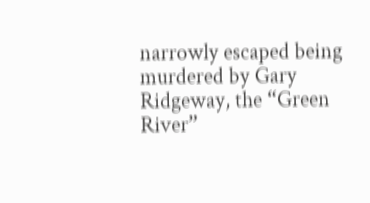narrowly escaped being murdered by Gary Ridgeway, the “Green River”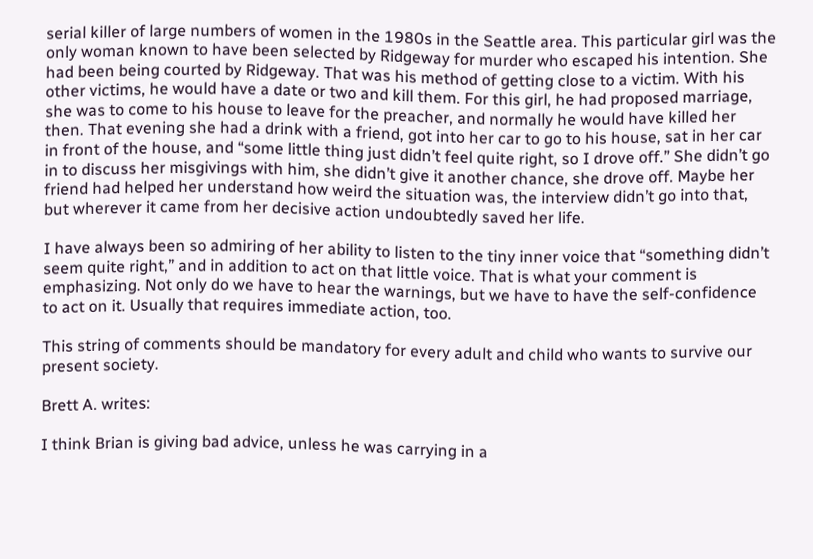serial killer of large numbers of women in the 1980s in the Seattle area. This particular girl was the only woman known to have been selected by Ridgeway for murder who escaped his intention. She had been being courted by Ridgeway. That was his method of getting close to a victim. With his other victims, he would have a date or two and kill them. For this girl, he had proposed marriage, she was to come to his house to leave for the preacher, and normally he would have killed her then. That evening she had a drink with a friend, got into her car to go to his house, sat in her car in front of the house, and “some little thing just didn’t feel quite right, so I drove off.” She didn’t go in to discuss her misgivings with him, she didn’t give it another chance, she drove off. Maybe her friend had helped her understand how weird the situation was, the interview didn’t go into that, but wherever it came from her decisive action undoubtedly saved her life.

I have always been so admiring of her ability to listen to the tiny inner voice that “something didn’t seem quite right,” and in addition to act on that little voice. That is what your comment is emphasizing. Not only do we have to hear the warnings, but we have to have the self-confidence to act on it. Usually that requires immediate action, too.

This string of comments should be mandatory for every adult and child who wants to survive our present society.

Brett A. writes:

I think Brian is giving bad advice, unless he was carrying in a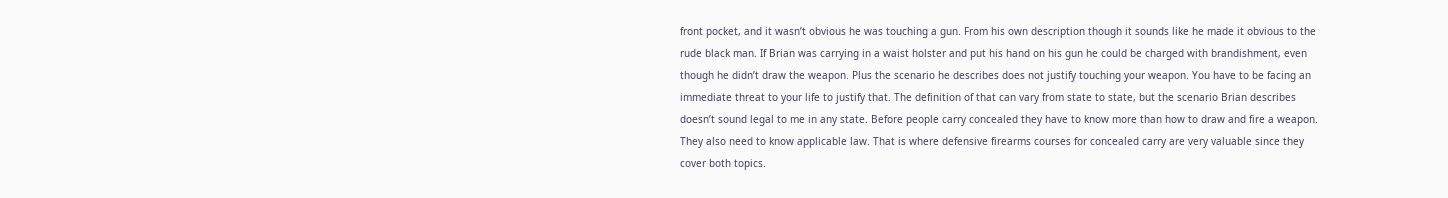front pocket, and it wasn’t obvious he was touching a gun. From his own description though it sounds like he made it obvious to the rude black man. If Brian was carrying in a waist holster and put his hand on his gun he could be charged with brandishment, even though he didn’t draw the weapon. Plus the scenario he describes does not justify touching your weapon. You have to be facing an immediate threat to your life to justify that. The definition of that can vary from state to state, but the scenario Brian describes doesn’t sound legal to me in any state. Before people carry concealed they have to know more than how to draw and fire a weapon. They also need to know applicable law. That is where defensive firearms courses for concealed carry are very valuable since they cover both topics.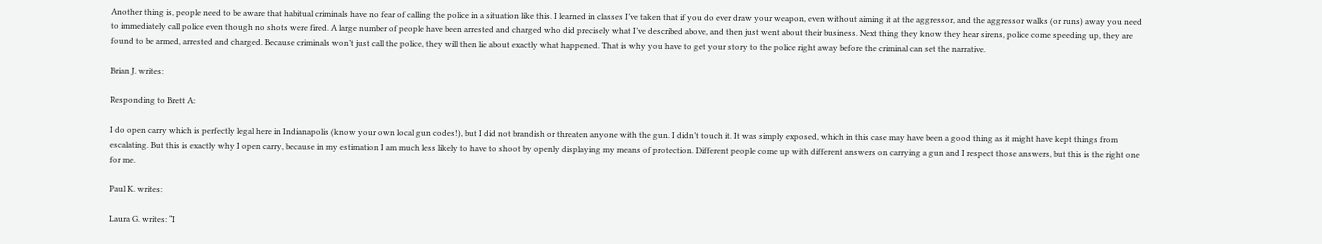Another thing is, people need to be aware that habitual criminals have no fear of calling the police in a situation like this. I learned in classes I’ve taken that if you do ever draw your weapon, even without aiming it at the aggressor, and the aggressor walks (or runs) away you need to immediately call police even though no shots were fired. A large number of people have been arrested and charged who did precisely what I’ve described above, and then just went about their business. Next thing they know they hear sirens, police come speeding up, they are found to be armed, arrested and charged. Because criminals won’t just call the police, they will then lie about exactly what happened. That is why you have to get your story to the police right away before the criminal can set the narrative.

Brian J. writes:

Responding to Brett A:

I do open carry which is perfectly legal here in Indianapolis (know your own local gun codes!), but I did not brandish or threaten anyone with the gun. I didn’t touch it. It was simply exposed, which in this case may have been a good thing as it might have kept things from escalating. But this is exactly why I open carry, because in my estimation I am much less likely to have to shoot by openly displaying my means of protection. Different people come up with different answers on carrying a gun and I respect those answers, but this is the right one for me.

Paul K. writes:

Laura G. writes: “I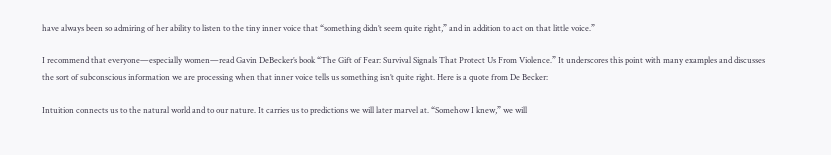have always been so admiring of her ability to listen to the tiny inner voice that “something didn’t seem quite right,” and in addition to act on that little voice.”

I recommend that everyone—especially women—read Gavin DeBecker’s book “The Gift of Fear: Survival Signals That Protect Us From Violence.” It underscores this point with many examples and discusses the sort of subconscious information we are processing when that inner voice tells us something isn’t quite right. Here is a quote from De Becker:

Intuition connects us to the natural world and to our nature. It carries us to predictions we will later marvel at. “Somehow I knew,” we will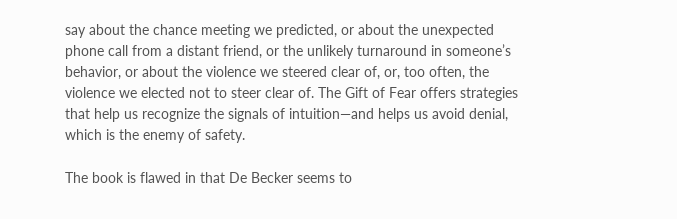say about the chance meeting we predicted, or about the unexpected phone call from a distant friend, or the unlikely turnaround in someone’s behavior, or about the violence we steered clear of, or, too often, the violence we elected not to steer clear of. The Gift of Fear offers strategies that help us recognize the signals of intuition—and helps us avoid denial, which is the enemy of safety.

The book is flawed in that De Becker seems to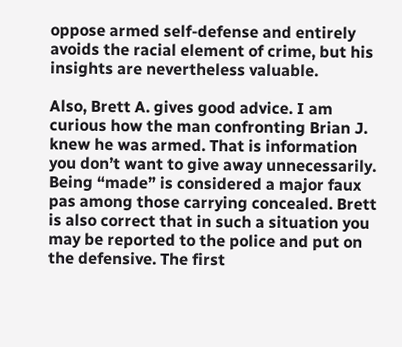oppose armed self-defense and entirely avoids the racial element of crime, but his insights are nevertheless valuable.

Also, Brett A. gives good advice. I am curious how the man confronting Brian J. knew he was armed. That is information you don’t want to give away unnecessarily. Being “made” is considered a major faux pas among those carrying concealed. Brett is also correct that in such a situation you may be reported to the police and put on the defensive. The first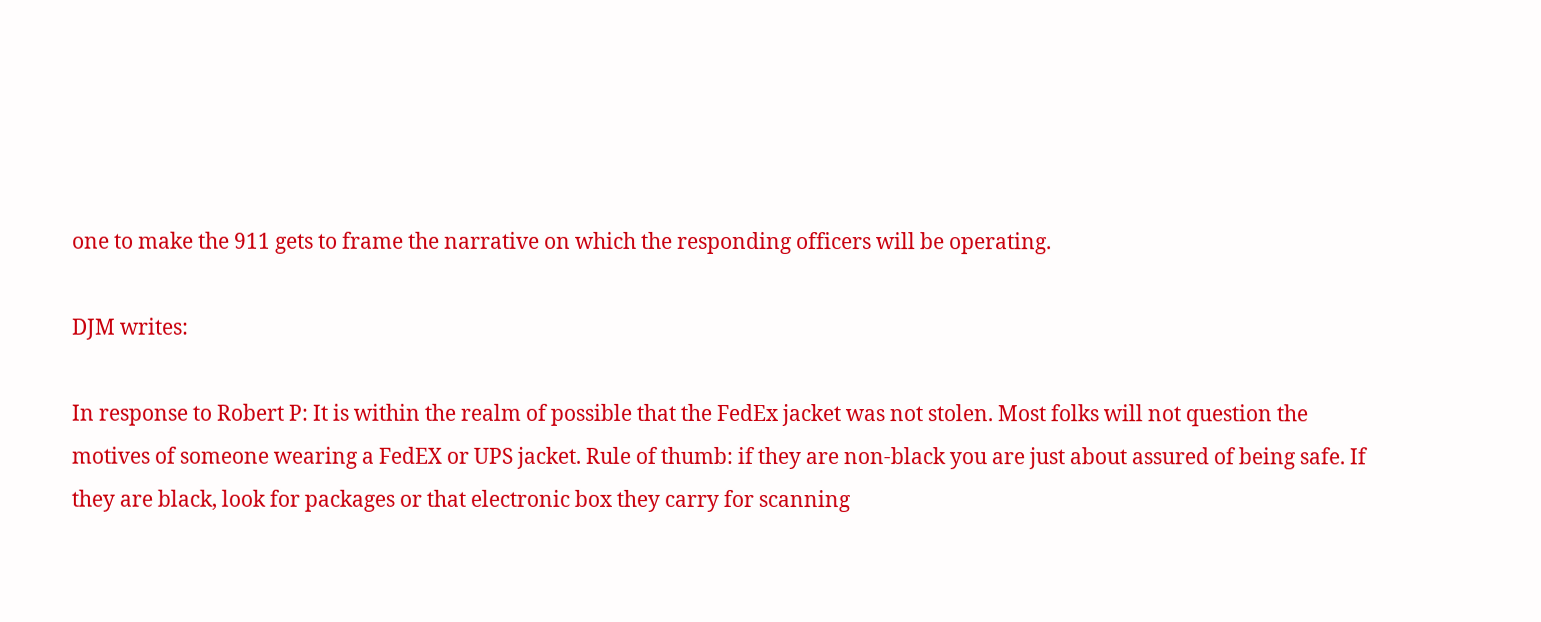one to make the 911 gets to frame the narrative on which the responding officers will be operating.

DJM writes:

In response to Robert P: It is within the realm of possible that the FedEx jacket was not stolen. Most folks will not question the motives of someone wearing a FedEX or UPS jacket. Rule of thumb: if they are non-black you are just about assured of being safe. If they are black, look for packages or that electronic box they carry for scanning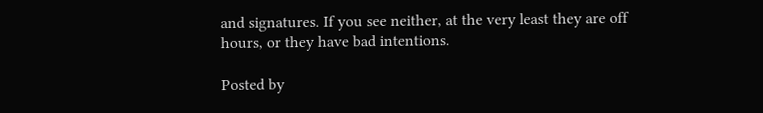and signatures. If you see neither, at the very least they are off hours, or they have bad intentions.

Posted by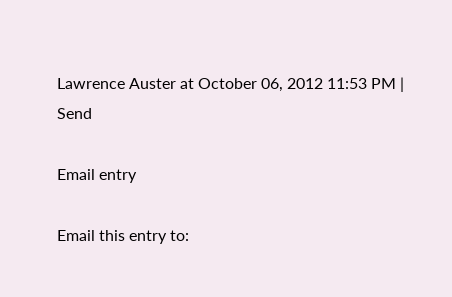Lawrence Auster at October 06, 2012 11:53 PM | Send

Email entry

Email this entry to: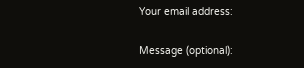Your email address:

Message (optional):